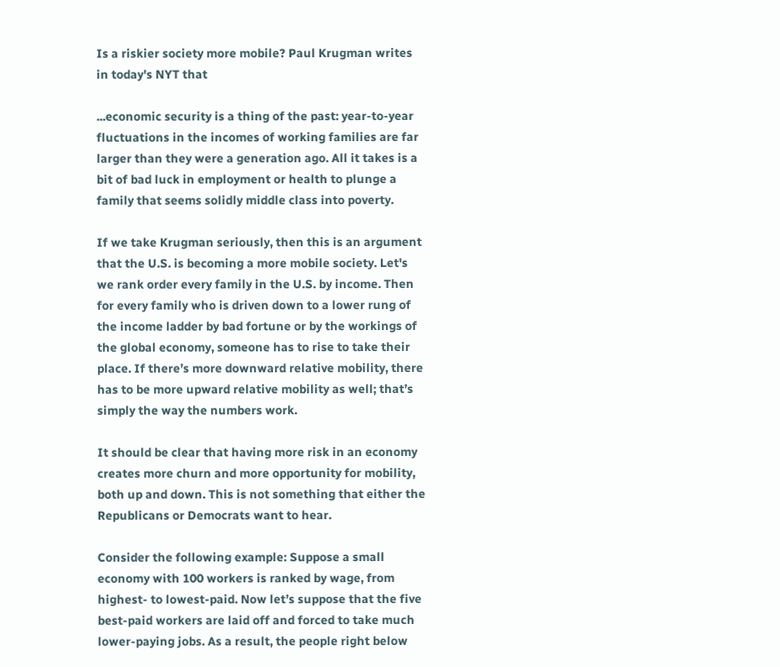Is a riskier society more mobile? Paul Krugman writes in today's NYT that

...economic security is a thing of the past: year-to-year fluctuations in the incomes of working families are far larger than they were a generation ago. All it takes is a bit of bad luck in employment or health to plunge a family that seems solidly middle class into poverty.

If we take Krugman seriously, then this is an argument that the U.S. is becoming a more mobile society. Let's we rank order every family in the U.S. by income. Then for every family who is driven down to a lower rung of the income ladder by bad fortune or by the workings of the global economy, someone has to rise to take their place. If there’s more downward relative mobility, there has to be more upward relative mobility as well; that’s simply the way the numbers work.

It should be clear that having more risk in an economy creates more churn and more opportunity for mobility, both up and down. This is not something that either the Republicans or Democrats want to hear.

Consider the following example: Suppose a small economy with 100 workers is ranked by wage, from highest- to lowest-paid. Now let’s suppose that the five best-paid workers are laid off and forced to take much lower-paying jobs. As a result, the people right below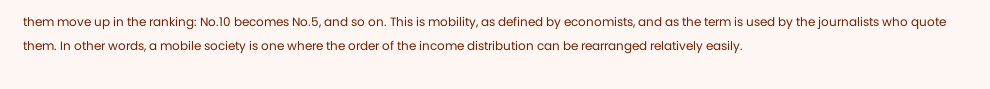them move up in the ranking: No.10 becomes No.5, and so on. This is mobility, as defined by economists, and as the term is used by the journalists who quote them. In other words, a mobile society is one where the order of the income distribution can be rearranged relatively easily.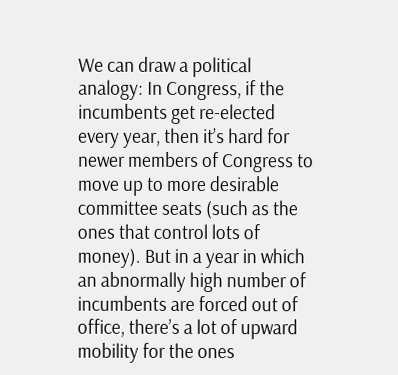We can draw a political analogy: In Congress, if the incumbents get re-elected every year, then it’s hard for newer members of Congress to move up to more desirable committee seats (such as the ones that control lots of money). But in a year in which an abnormally high number of incumbents are forced out of office, there’s a lot of upward mobility for the ones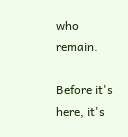who remain.

Before it's here, it's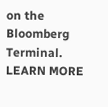on the Bloomberg Terminal. LEARN MORE